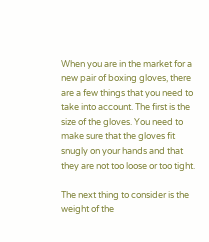When you are in the market for a new pair of boxing gloves, there are a few things that you need to take into account. The first is the size of the gloves. You need to make sure that the gloves fit snugly on your hands and that they are not too loose or too tight.

The next thing to consider is the weight of the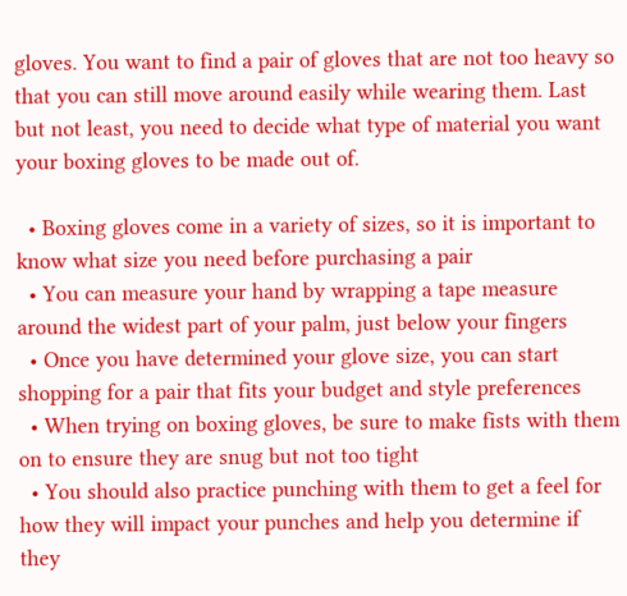gloves. You want to find a pair of gloves that are not too heavy so that you can still move around easily while wearing them. Last but not least, you need to decide what type of material you want your boxing gloves to be made out of.

  • Boxing gloves come in a variety of sizes, so it is important to know what size you need before purchasing a pair
  • You can measure your hand by wrapping a tape measure around the widest part of your palm, just below your fingers
  • Once you have determined your glove size, you can start shopping for a pair that fits your budget and style preferences
  • When trying on boxing gloves, be sure to make fists with them on to ensure they are snug but not too tight
  • You should also practice punching with them to get a feel for how they will impact your punches and help you determine if they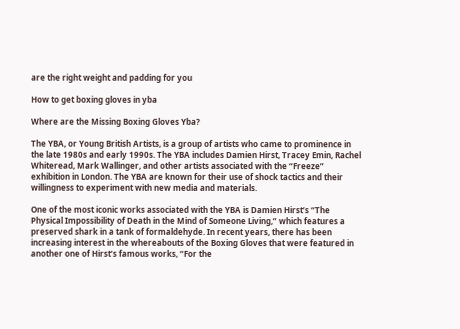are the right weight and padding for you

How to get boxing gloves in yba

Where are the Missing Boxing Gloves Yba?

The YBA, or Young British Artists, is a group of artists who came to prominence in the late 1980s and early 1990s. The YBA includes Damien Hirst, Tracey Emin, Rachel Whiteread, Mark Wallinger, and other artists associated with the “Freeze” exhibition in London. The YBA are known for their use of shock tactics and their willingness to experiment with new media and materials.

One of the most iconic works associated with the YBA is Damien Hirst’s “The Physical Impossibility of Death in the Mind of Someone Living,” which features a preserved shark in a tank of formaldehyde. In recent years, there has been increasing interest in the whereabouts of the Boxing Gloves that were featured in another one of Hirst’s famous works, “For the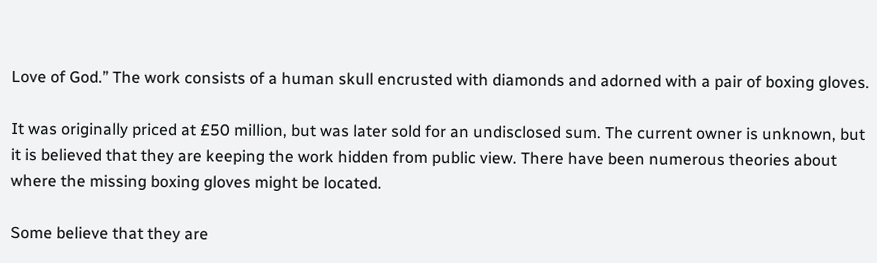Love of God.” The work consists of a human skull encrusted with diamonds and adorned with a pair of boxing gloves.

It was originally priced at £50 million, but was later sold for an undisclosed sum. The current owner is unknown, but it is believed that they are keeping the work hidden from public view. There have been numerous theories about where the missing boxing gloves might be located.

Some believe that they are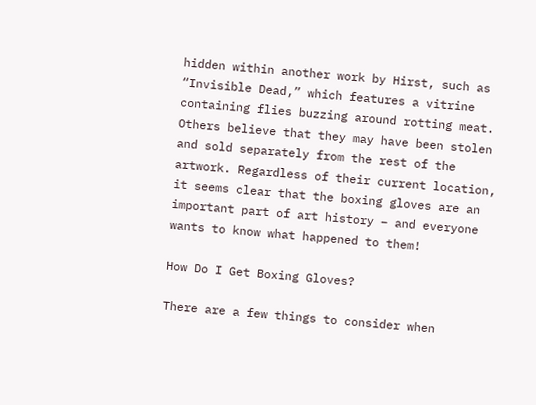hidden within another work by Hirst, such as “Invisible Dead,” which features a vitrine containing flies buzzing around rotting meat. Others believe that they may have been stolen and sold separately from the rest of the artwork. Regardless of their current location, it seems clear that the boxing gloves are an important part of art history – and everyone wants to know what happened to them!

How Do I Get Boxing Gloves?

There are a few things to consider when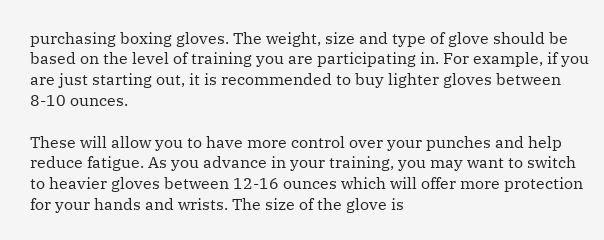purchasing boxing gloves. The weight, size and type of glove should be based on the level of training you are participating in. For example, if you are just starting out, it is recommended to buy lighter gloves between 8-10 ounces.

These will allow you to have more control over your punches and help reduce fatigue. As you advance in your training, you may want to switch to heavier gloves between 12-16 ounces which will offer more protection for your hands and wrists. The size of the glove is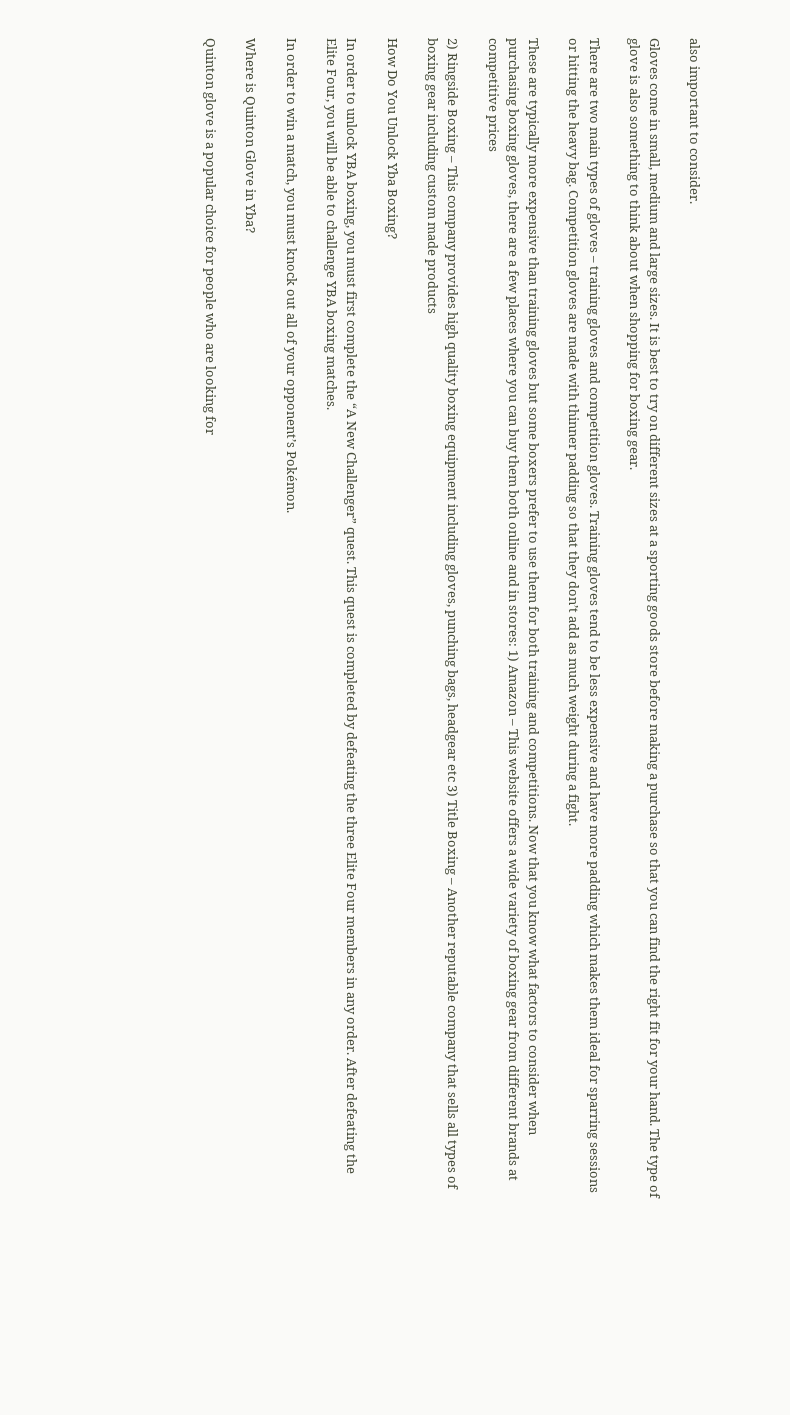also important to consider.

Gloves come in small, medium and large sizes. It is best to try on different sizes at a sporting goods store before making a purchase so that you can find the right fit for your hand. The type of glove is also something to think about when shopping for boxing gear.

There are two main types of gloves – training gloves and competition gloves. Training gloves tend to be less expensive and have more padding which makes them ideal for sparring sessions or hitting the heavy bag. Competition gloves are made with thinner padding so that they don’t add as much weight during a fight.

These are typically more expensive than training gloves but some boxers prefer to use them for both training and competitions. Now that you know what factors to consider when purchasing boxing gloves, there are a few places where you can buy them both online and in stores: 1) Amazon – This website offers a wide variety of boxing gear from different brands at competitive prices

2) Ringside Boxing – This company provides high quality boxing equipment including gloves, punching bags, headgear etc 3) Title Boxing – Another reputable company that sells all types of boxing gear including custom made products

How Do You Unlock Yba Boxing?

In order to unlock YBA boxing, you must first complete the “A New Challenger” quest. This quest is completed by defeating the three Elite Four members in any order. After defeating the Elite Four, you will be able to challenge YBA boxing matches.

In order to win a match, you must knock out all of your opponent’s Pokémon.

Where is Quinton Glove in Yba?

Quinton glove is a popular choice for people who are looking for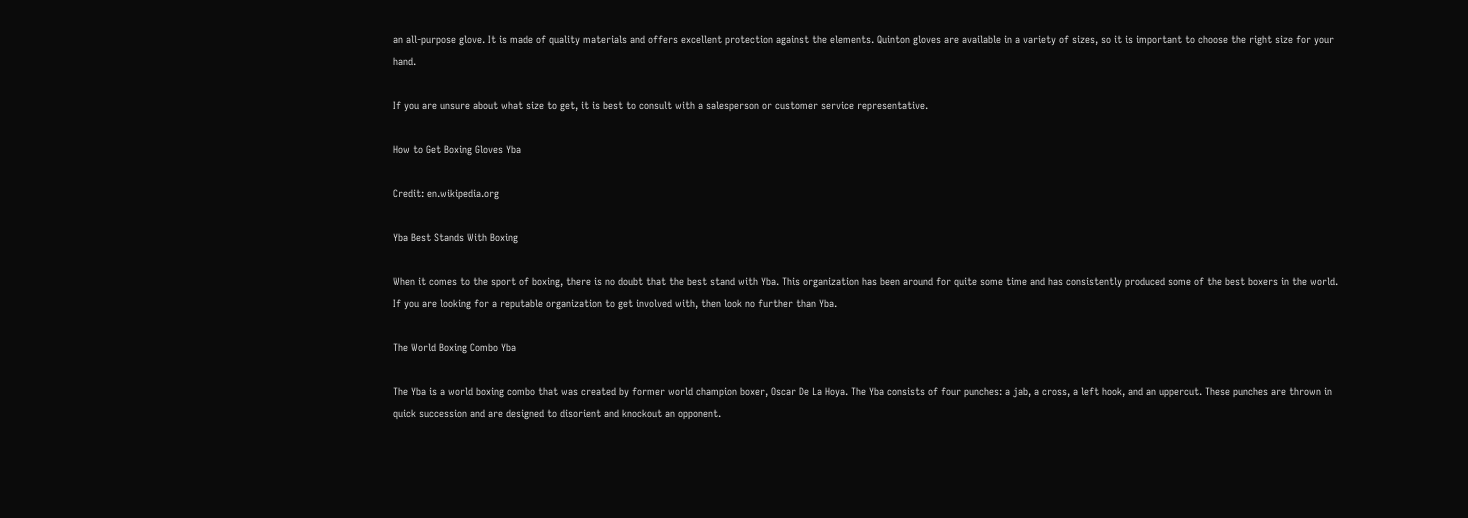an all-purpose glove. It is made of quality materials and offers excellent protection against the elements. Quinton gloves are available in a variety of sizes, so it is important to choose the right size for your hand.

If you are unsure about what size to get, it is best to consult with a salesperson or customer service representative.

How to Get Boxing Gloves Yba

Credit: en.wikipedia.org

Yba Best Stands With Boxing

When it comes to the sport of boxing, there is no doubt that the best stand with Yba. This organization has been around for quite some time and has consistently produced some of the best boxers in the world. If you are looking for a reputable organization to get involved with, then look no further than Yba.

The World Boxing Combo Yba

The Yba is a world boxing combo that was created by former world champion boxer, Oscar De La Hoya. The Yba consists of four punches: a jab, a cross, a left hook, and an uppercut. These punches are thrown in quick succession and are designed to disorient and knockout an opponent.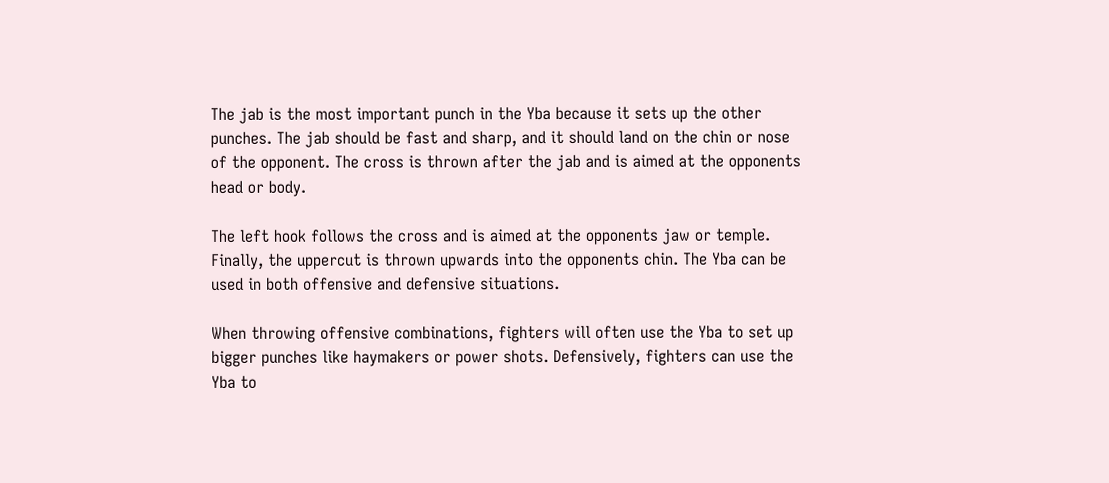The jab is the most important punch in the Yba because it sets up the other punches. The jab should be fast and sharp, and it should land on the chin or nose of the opponent. The cross is thrown after the jab and is aimed at the opponents head or body.

The left hook follows the cross and is aimed at the opponents jaw or temple. Finally, the uppercut is thrown upwards into the opponents chin. The Yba can be used in both offensive and defensive situations.

When throwing offensive combinations, fighters will often use the Yba to set up bigger punches like haymakers or power shots. Defensively, fighters can use the Yba to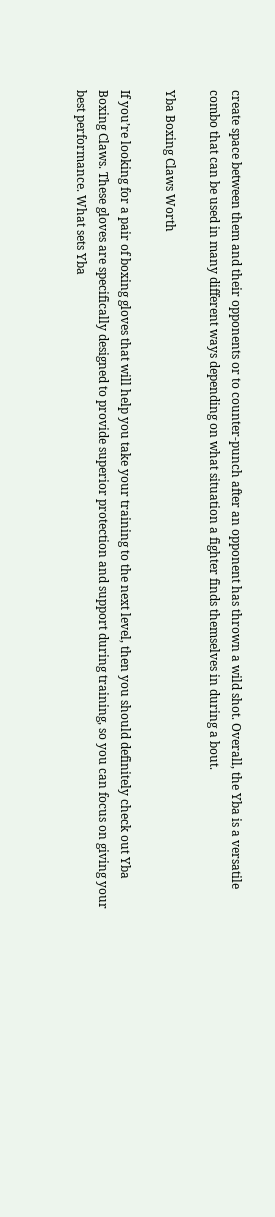create space between them and their opponents or to counter-punch after an opponent has thrown a wild shot. Overall, the Yba is a versatile combo that can be used in many different ways depending on what situation a fighter finds themselves in during a bout.

Yba Boxing Claws Worth

If you’re looking for a pair of boxing gloves that will help you take your training to the next level, then you should definitely check out Yba Boxing Claws. These gloves are specifically designed to provide superior protection and support during training, so you can focus on giving your best performance. What sets Yba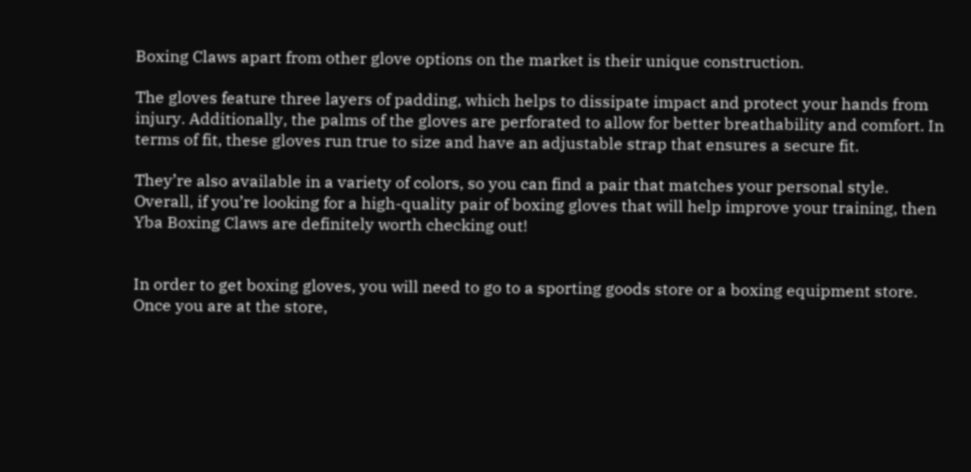Boxing Claws apart from other glove options on the market is their unique construction.

The gloves feature three layers of padding, which helps to dissipate impact and protect your hands from injury. Additionally, the palms of the gloves are perforated to allow for better breathability and comfort. In terms of fit, these gloves run true to size and have an adjustable strap that ensures a secure fit.

They’re also available in a variety of colors, so you can find a pair that matches your personal style. Overall, if you’re looking for a high-quality pair of boxing gloves that will help improve your training, then Yba Boxing Claws are definitely worth checking out!


In order to get boxing gloves, you will need to go to a sporting goods store or a boxing equipment store. Once you are at the store,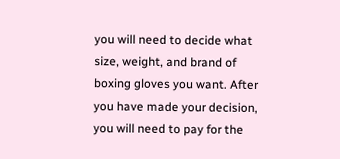you will need to decide what size, weight, and brand of boxing gloves you want. After you have made your decision, you will need to pay for the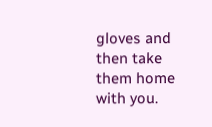gloves and then take them home with you.